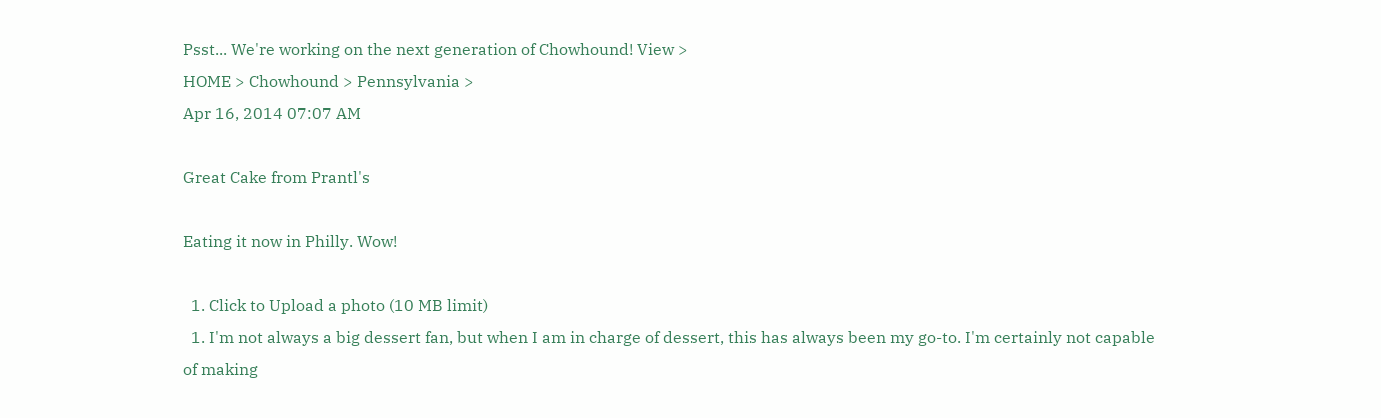Psst... We're working on the next generation of Chowhound! View >
HOME > Chowhound > Pennsylvania >
Apr 16, 2014 07:07 AM

Great Cake from Prantl's

Eating it now in Philly. Wow!

  1. Click to Upload a photo (10 MB limit)
  1. I'm not always a big dessert fan, but when I am in charge of dessert, this has always been my go-to. I'm certainly not capable of making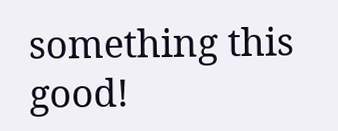something this good!